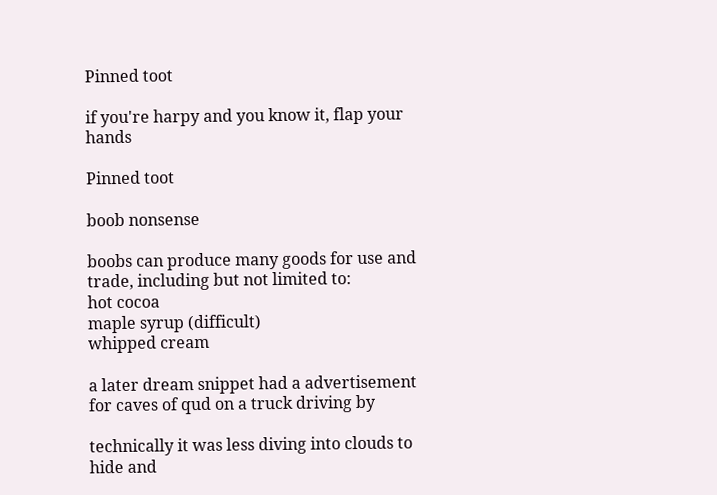Pinned toot

if you're harpy and you know it, flap your hands

Pinned toot

boob nonsense

boobs can produce many goods for use and trade, including but not limited to:
hot cocoa
maple syrup (difficult)
whipped cream

a later dream snippet had a advertisement for caves of qud on a truck driving by

technically it was less diving into clouds to hide and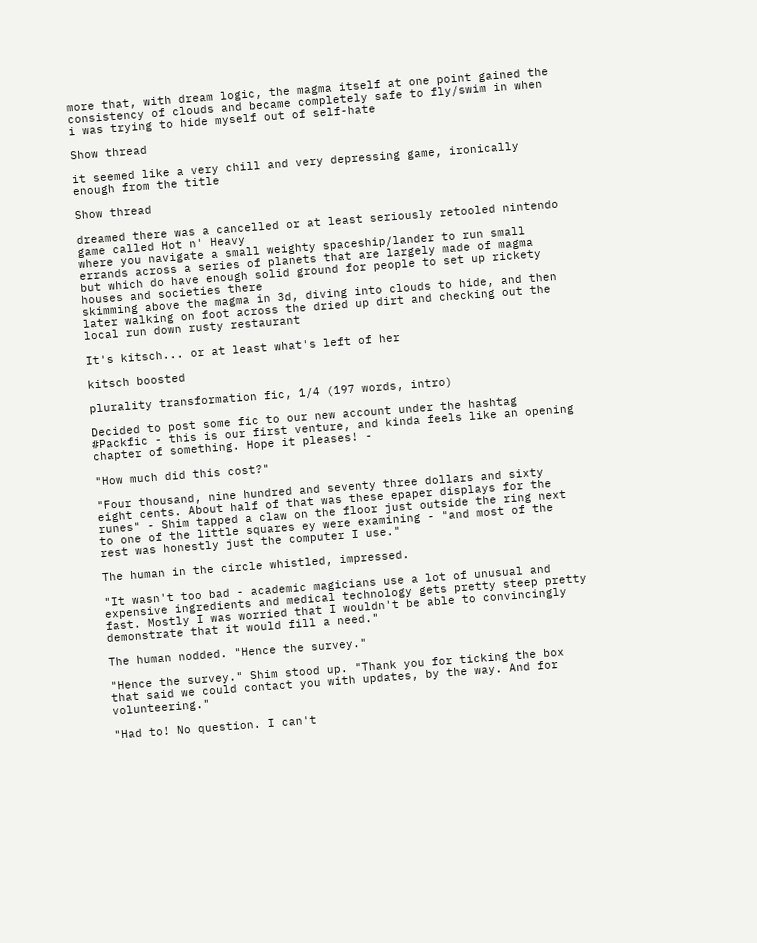more that, with dream logic, the magma itself at one point gained the consistency of clouds and became completely safe to fly/swim in when i was trying to hide myself out of self-hate

Show thread

it seemed like a very chill and very depressing game, ironically enough from the title

Show thread

dreamed there was a cancelled or at least seriously retooled nintendo game called Hot n' Heavy
where you navigate a small weighty spaceship/lander to run small errands across a series of planets that are largely made of magma
but which do have enough solid ground for people to set up rickety houses and societies there
skimming above the magma in 3d, diving into clouds to hide, and then later walking on foot across the dried up dirt and checking out the local run down rusty restaurant

It's kitsch... or at least what's left of her

kitsch boosted

plurality transformation fic, 1/4 (197 words, intro)

Decided to post some fic to our new account under the hashtag #Packfic - this is our first venture, and kinda feels like an opening chapter of something. Hope it pleases! -

"How much did this cost?"

"Four thousand, nine hundred and seventy three dollars and sixty eight cents. About half of that was these epaper displays for the runes" - Shim tapped a claw on the floor just outside the ring next to one of the little squares ey were examining - "and most of the rest was honestly just the computer I use."

The human in the circle whistled, impressed.

"It wasn't too bad - academic magicians use a lot of unusual and expensive ingredients and medical technology gets pretty steep pretty fast. Mostly I was worried that I wouldn't be able to convincingly demonstrate that it would fill a need."

The human nodded. "Hence the survey."

"Hence the survey." Shim stood up. "Thank you for ticking the box that said we could contact you with updates, by the way. And for volunteering."

"Had to! No question. I can't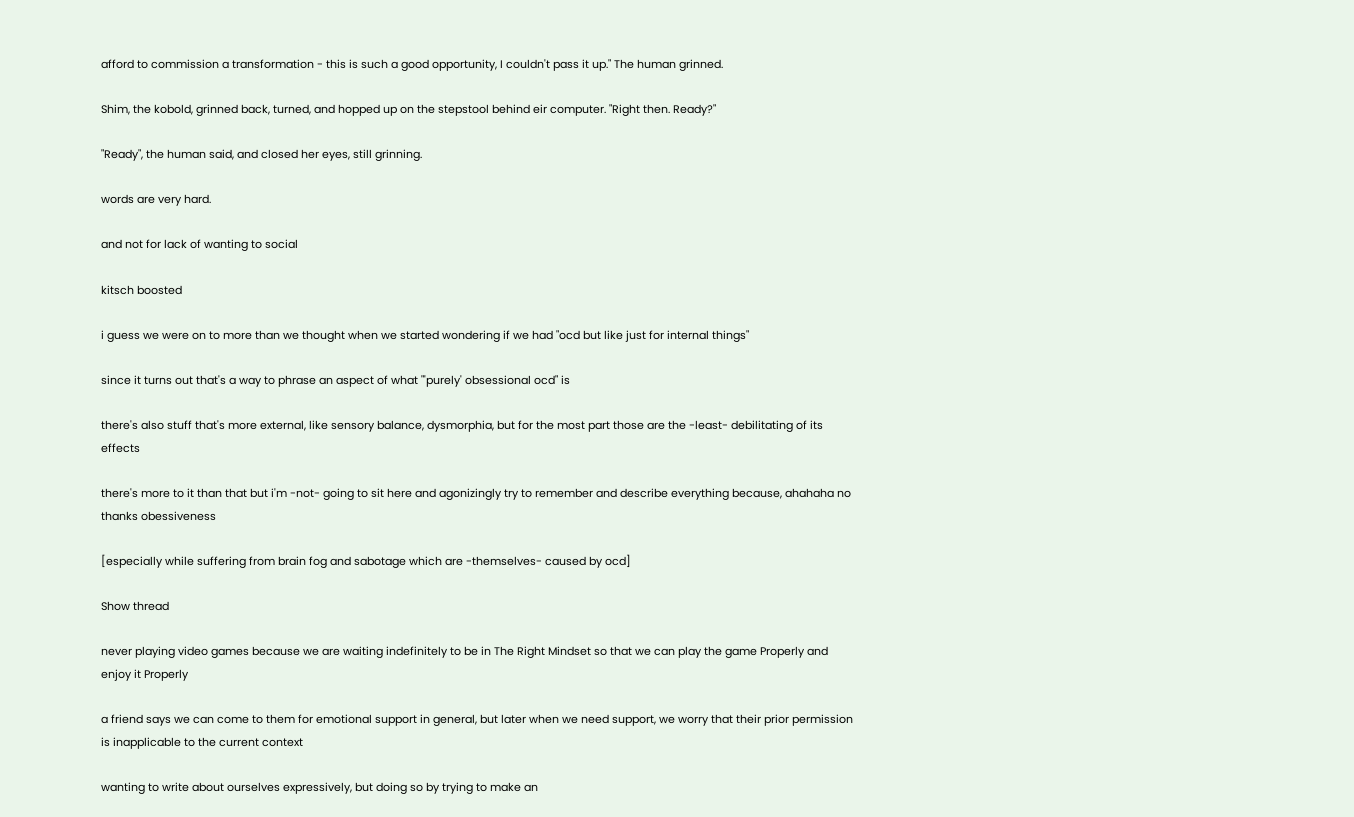afford to commission a transformation - this is such a good opportunity, I couldn't pass it up." The human grinned.

Shim, the kobold, grinned back, turned, and hopped up on the stepstool behind eir computer. "Right then. Ready?"

"Ready", the human said, and closed her eyes, still grinning.

words are very hard.

and not for lack of wanting to social

kitsch boosted

i guess we were on to more than we thought when we started wondering if we had "ocd but like just for internal things"

since it turns out that's a way to phrase an aspect of what "'purely' obsessional ocd" is

there's also stuff that's more external, like sensory balance, dysmorphia, but for the most part those are the -least- debilitating of its effects

there's more to it than that but i'm -not- going to sit here and agonizingly try to remember and describe everything because, ahahaha no thanks obessiveness

[especially while suffering from brain fog and sabotage which are -themselves- caused by ocd]

Show thread

never playing video games because we are waiting indefinitely to be in The Right Mindset so that we can play the game Properly and enjoy it Properly

a friend says we can come to them for emotional support in general, but later when we need support, we worry that their prior permission is inapplicable to the current context

wanting to write about ourselves expressively, but doing so by trying to make an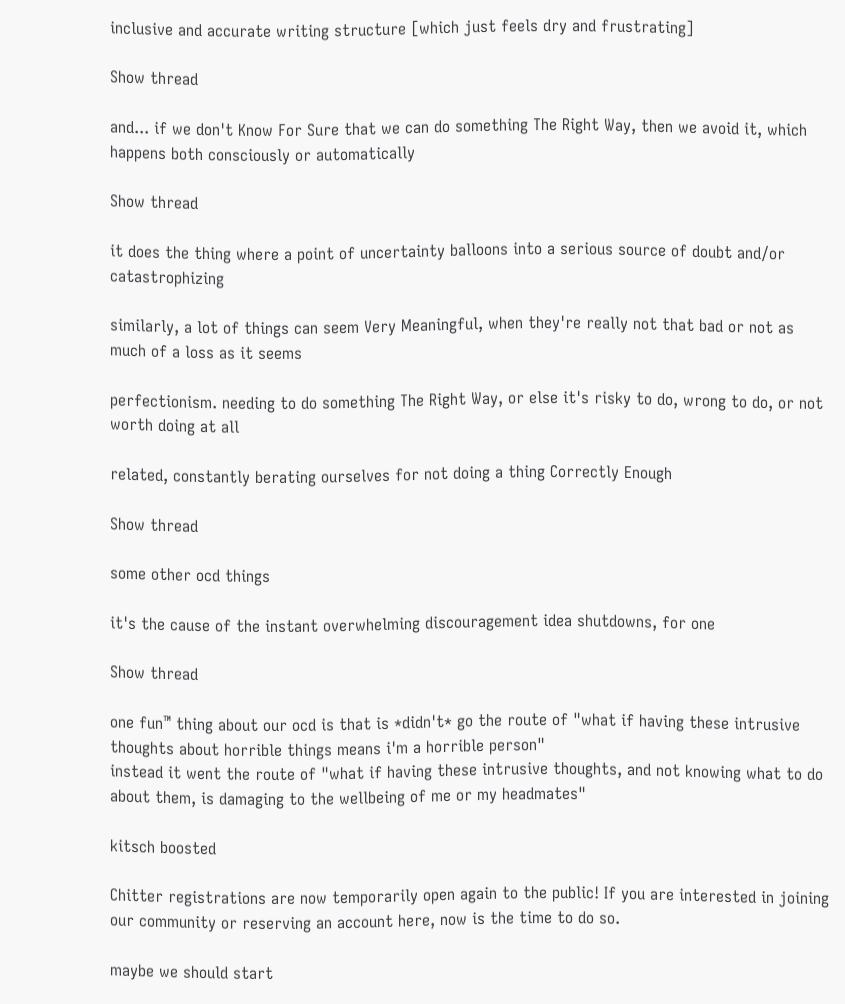inclusive and accurate writing structure [which just feels dry and frustrating]

Show thread

and... if we don't Know For Sure that we can do something The Right Way, then we avoid it, which happens both consciously or automatically

Show thread

it does the thing where a point of uncertainty balloons into a serious source of doubt and/or catastrophizing

similarly, a lot of things can seem Very Meaningful, when they're really not that bad or not as much of a loss as it seems

perfectionism. needing to do something The Right Way, or else it's risky to do, wrong to do, or not worth doing at all

related, constantly berating ourselves for not doing a thing Correctly Enough

Show thread

some other ocd things

it's the cause of the instant overwhelming discouragement idea shutdowns, for one

Show thread

one fun™ thing about our ocd is that is *didn't* go the route of "what if having these intrusive thoughts about horrible things means i'm a horrible person"
instead it went the route of "what if having these intrusive thoughts, and not knowing what to do about them, is damaging to the wellbeing of me or my headmates"

kitsch boosted

Chitter registrations are now temporarily open again to the public! If you are interested in joining our community or reserving an account here, now is the time to do so.

maybe we should start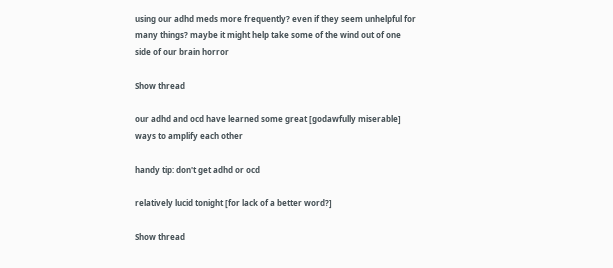using our adhd meds more frequently? even if they seem unhelpful for many things? maybe it might help take some of the wind out of one side of our brain horror

Show thread

our adhd and ocd have learned some great [godawfully miserable] ways to amplify each other

handy tip: don't get adhd or ocd

relatively lucid tonight [for lack of a better word?]

Show thread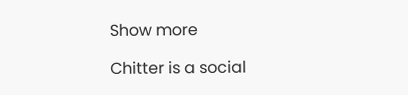Show more

Chitter is a social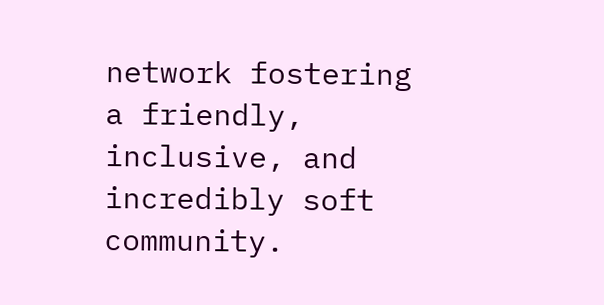network fostering a friendly, inclusive, and incredibly soft community.